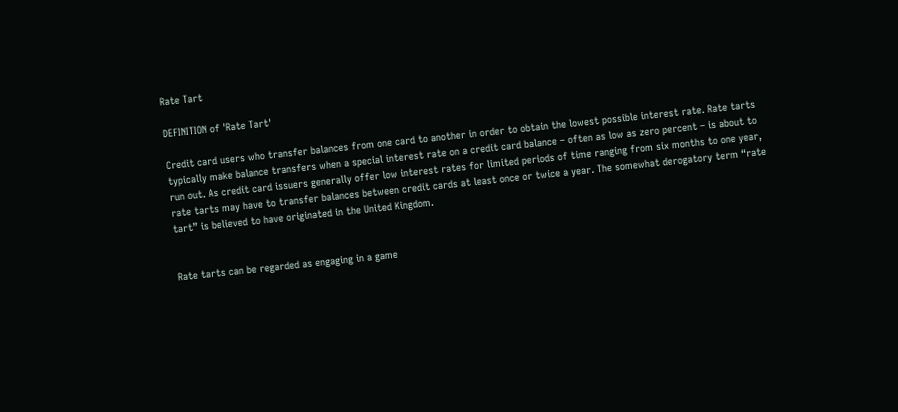Rate Tart

DEFINITION of 'Rate Tart'

Credit card users who transfer balances from one card to another in order to obtain the lowest possible interest rate. Rate tarts typically make balance transfers when a special interest rate on a credit card balance – often as low as zero percent – is about to run out. As credit card issuers generally offer low interest rates for limited periods of time ranging from six months to one year, rate tarts may have to transfer balances between credit cards at least once or twice a year. The somewhat derogatory term “rate tart” is believed to have originated in the United Kingdom.


Rate tarts can be regarded as engaging in a game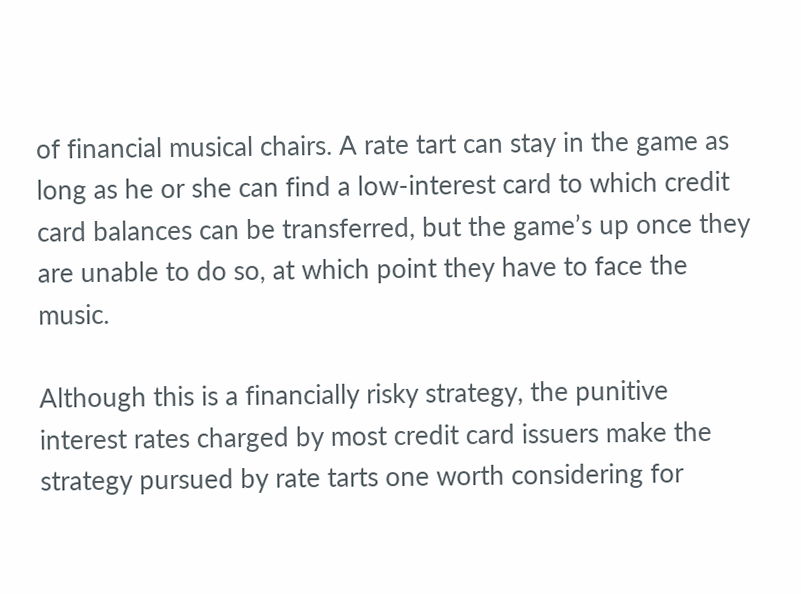of financial musical chairs. A rate tart can stay in the game as long as he or she can find a low-interest card to which credit card balances can be transferred, but the game’s up once they are unable to do so, at which point they have to face the music.

Although this is a financially risky strategy, the punitive interest rates charged by most credit card issuers make the strategy pursued by rate tarts one worth considering for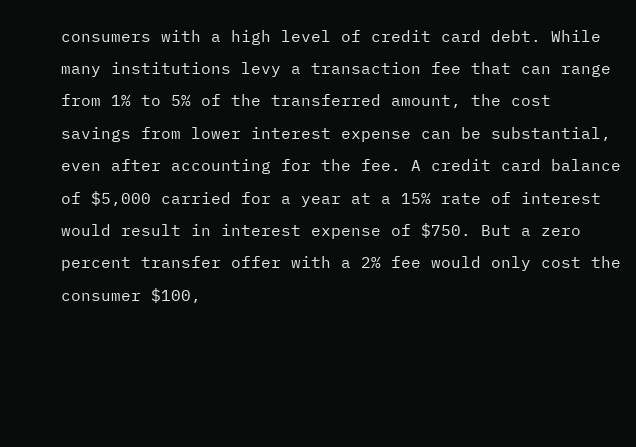consumers with a high level of credit card debt. While many institutions levy a transaction fee that can range from 1% to 5% of the transferred amount, the cost savings from lower interest expense can be substantial, even after accounting for the fee. A credit card balance of $5,000 carried for a year at a 15% rate of interest would result in interest expense of $750. But a zero percent transfer offer with a 2% fee would only cost the consumer $100,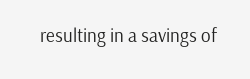resulting in a savings of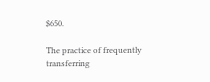$650.

The practice of frequently transferring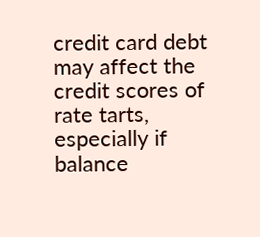credit card debt may affect the credit scores of rate tarts, especially if balance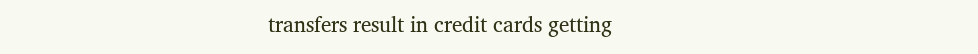transfers result in credit cards getting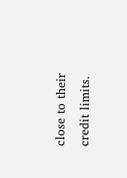close to their credit limits.